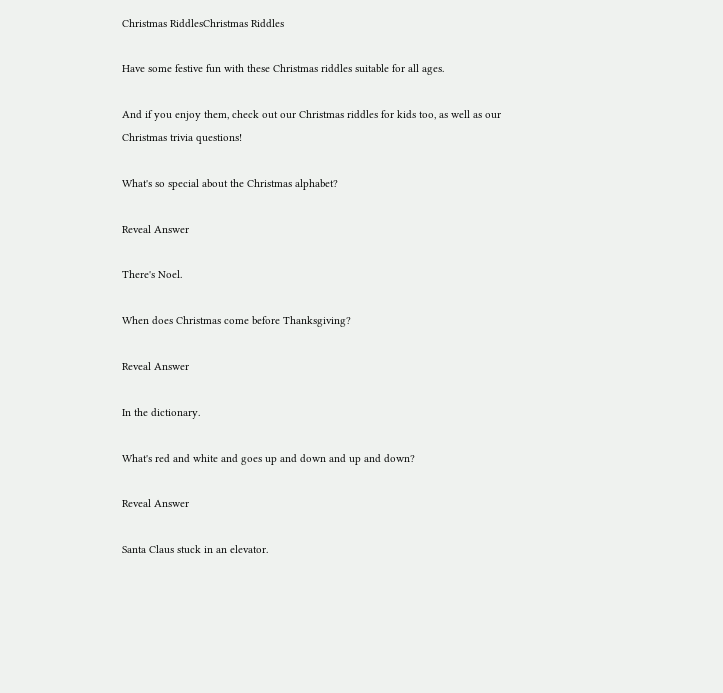Christmas RiddlesChristmas Riddles

Have some festive fun with these Christmas riddles suitable for all ages.

And if you enjoy them, check out our Christmas riddles for kids too, as well as our Christmas trivia questions!

What's so special about the Christmas alphabet?

Reveal Answer

There's Noel.

When does Christmas come before Thanksgiving?

Reveal Answer

In the dictionary.

What's red and white and goes up and down and up and down?

Reveal Answer

Santa Claus stuck in an elevator.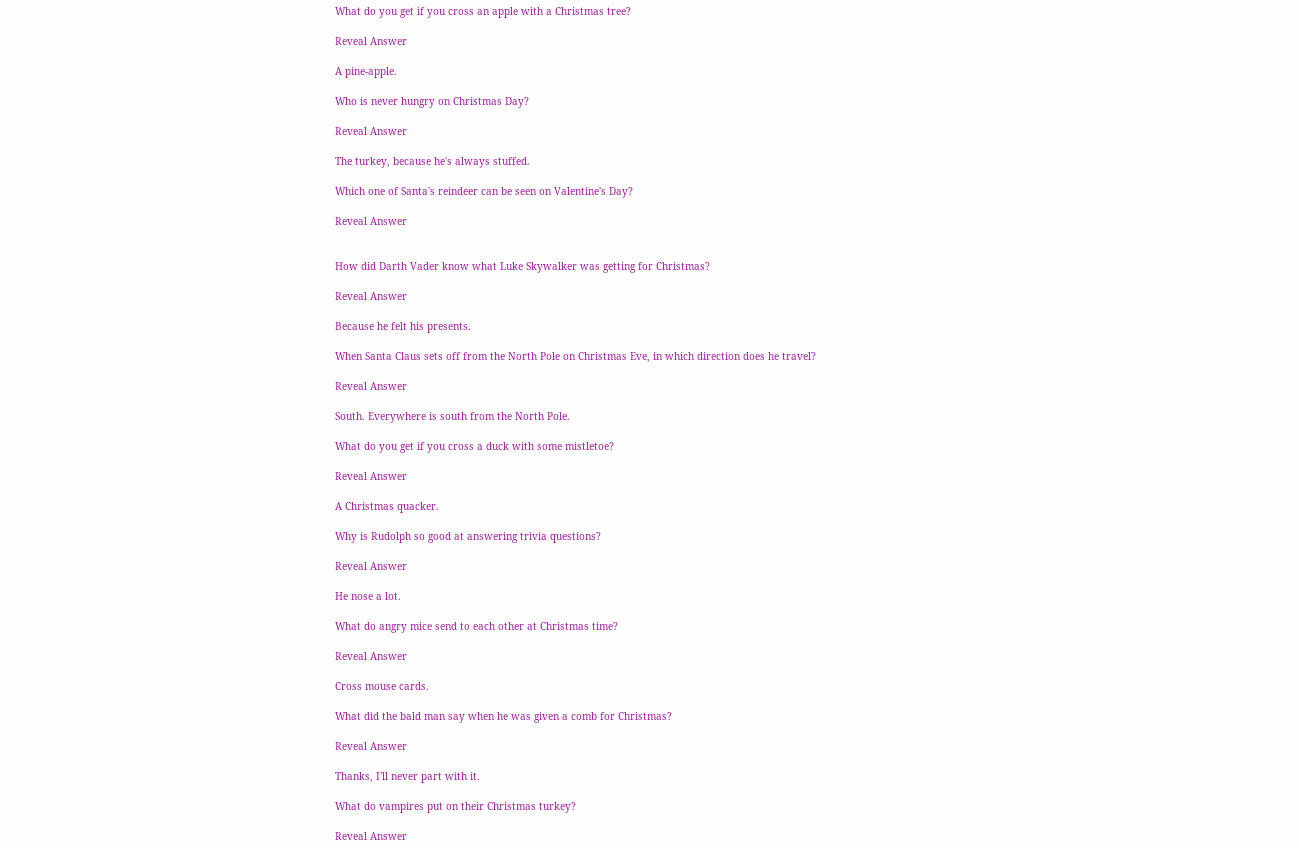What do you get if you cross an apple with a Christmas tree?

Reveal Answer

A pine-apple.

Who is never hungry on Christmas Day?

Reveal Answer

The turkey, because he's always stuffed.

Which one of Santa's reindeer can be seen on Valentine's Day?

Reveal Answer


How did Darth Vader know what Luke Skywalker was getting for Christmas?

Reveal Answer

Because he felt his presents.

When Santa Claus sets off from the North Pole on Christmas Eve, in which direction does he travel?

Reveal Answer

South. Everywhere is south from the North Pole.

What do you get if you cross a duck with some mistletoe?

Reveal Answer

A Christmas quacker.

Why is Rudolph so good at answering trivia questions?

Reveal Answer

He nose a lot.

What do angry mice send to each other at Christmas time?

Reveal Answer

Cross mouse cards.

What did the bald man say when he was given a comb for Christmas?

Reveal Answer

Thanks, I'll never part with it.

What do vampires put on their Christmas turkey?

Reveal Answer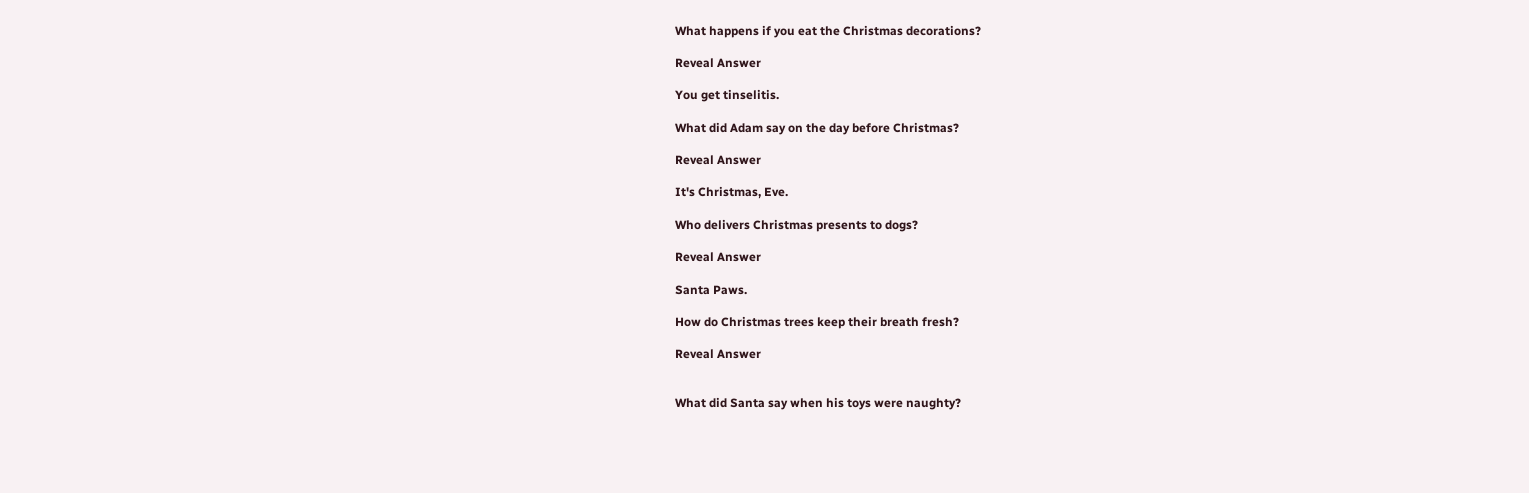What happens if you eat the Christmas decorations?

Reveal Answer

You get tinselitis.

What did Adam say on the day before Christmas?

Reveal Answer

It's Christmas, Eve.

Who delivers Christmas presents to dogs?

Reveal Answer

Santa Paws.

How do Christmas trees keep their breath fresh?

Reveal Answer


What did Santa say when his toys were naughty?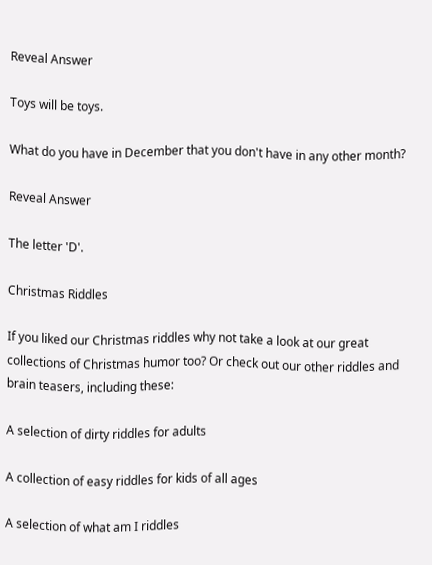Reveal Answer

Toys will be toys.

What do you have in December that you don't have in any other month?

Reveal Answer

The letter 'D'.

Christmas Riddles

If you liked our Christmas riddles why not take a look at our great collections of Christmas humor too? Or check out our other riddles and brain teasers, including these:

A selection of dirty riddles for adults

A collection of easy riddles for kids of all ages

A selection of what am I riddles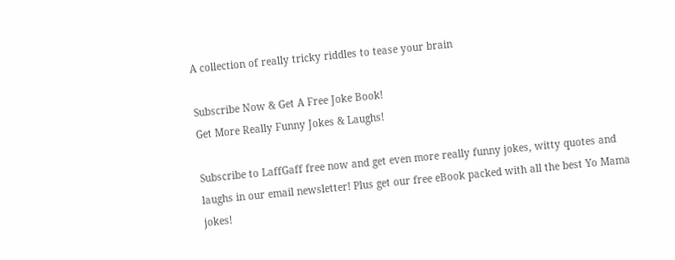A collection of really tricky riddles to tease your brain

Subscribe Now & Get A Free Joke Book!
Get More Really Funny Jokes & Laughs!

Subscribe to LaffGaff free now and get even more really funny jokes, witty quotes and laughs in our email newsletter! Plus get our free eBook packed with all the best Yo Mama jokes!